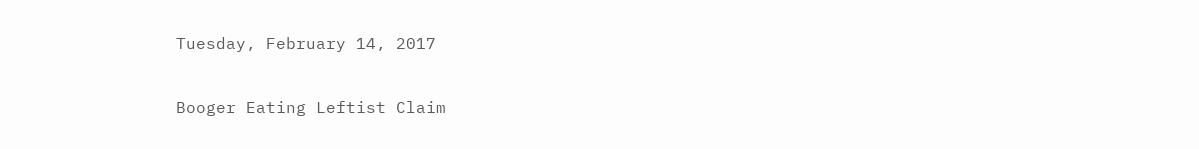Tuesday, February 14, 2017

Booger Eating Leftist Claim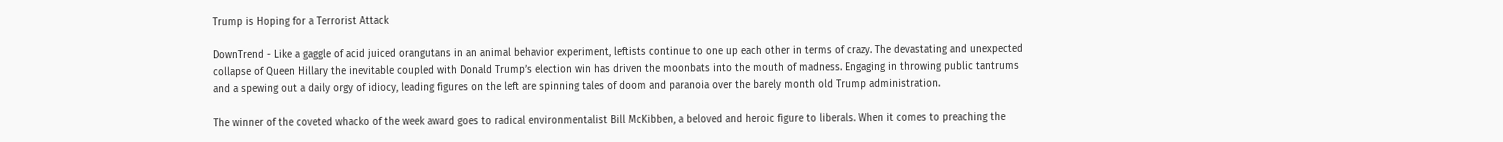Trump is Hoping for a Terrorist Attack

DownTrend - Like a gaggle of acid juiced orangutans in an animal behavior experiment, leftists continue to one up each other in terms of crazy. The devastating and unexpected collapse of Queen Hillary the inevitable coupled with Donald Trump’s election win has driven the moonbats into the mouth of madness. Engaging in throwing public tantrums and a spewing out a daily orgy of idiocy, leading figures on the left are spinning tales of doom and paranoia over the barely month old Trump administration.

The winner of the coveted whacko of the week award goes to radical environmentalist Bill McKibben, a beloved and heroic figure to liberals. When it comes to preaching the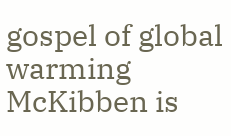gospel of global warming McKibben is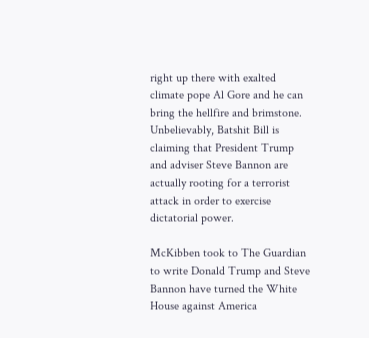right up there with exalted climate pope Al Gore and he can bring the hellfire and brimstone. Unbelievably, Batshit Bill is claiming that President Trump and adviser Steve Bannon are actually rooting for a terrorist attack in order to exercise dictatorial power.

McKibben took to The Guardian to write Donald Trump and Steve Bannon have turned the White House against America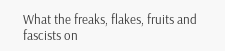What the freaks, flakes, fruits and fascists on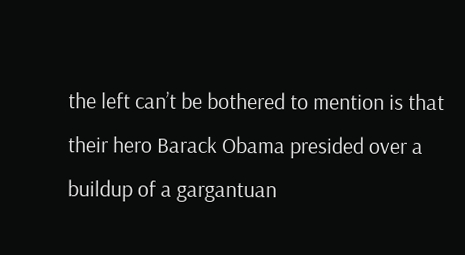the left can’t be bothered to mention is that their hero Barack Obama presided over a buildup of a gargantuan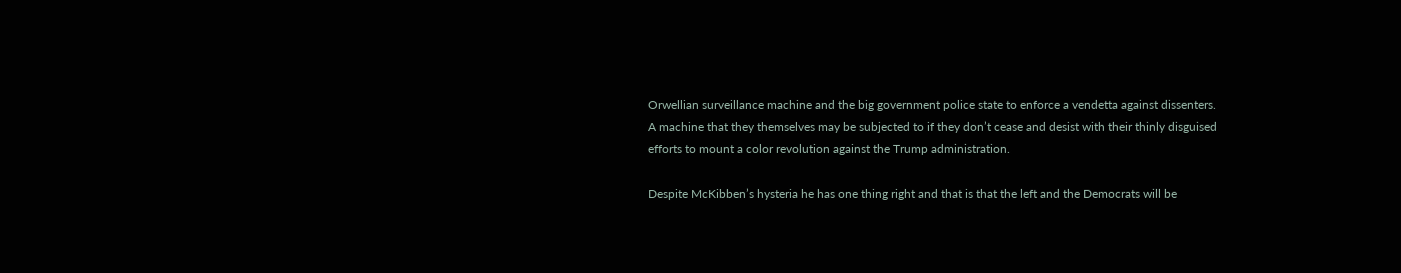Orwellian surveillance machine and the big government police state to enforce a vendetta against dissenters. A machine that they themselves may be subjected to if they don’t cease and desist with their thinly disguised efforts to mount a color revolution against the Trump administration.

Despite McKibben’s hysteria he has one thing right and that is that the left and the Democrats will be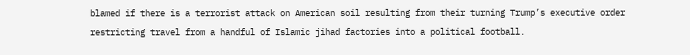blamed if there is a terrorist attack on American soil resulting from their turning Trump’s executive order restricting travel from a handful of Islamic jihad factories into a political football.